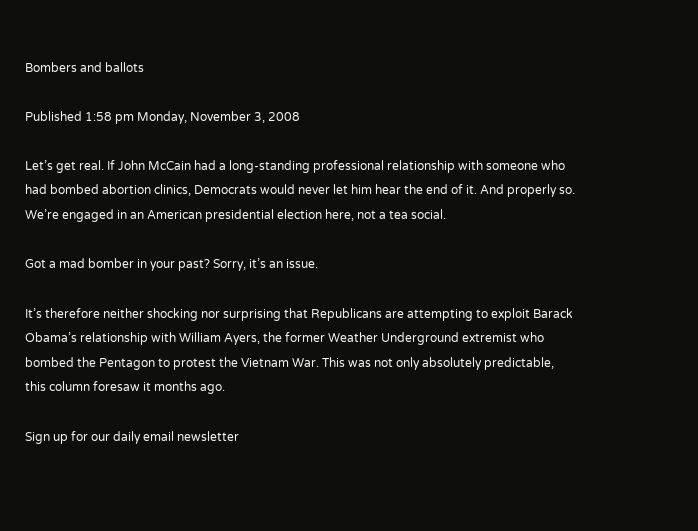Bombers and ballots

Published 1:58 pm Monday, November 3, 2008

Let’s get real. If John McCain had a long-standing professional relationship with someone who had bombed abortion clinics, Democrats would never let him hear the end of it. And properly so. We’re engaged in an American presidential election here, not a tea social.

Got a mad bomber in your past? Sorry, it’s an issue.

It’s therefore neither shocking nor surprising that Republicans are attempting to exploit Barack Obama’s relationship with William Ayers, the former Weather Underground extremist who bombed the Pentagon to protest the Vietnam War. This was not only absolutely predictable, this column foresaw it months ago.

Sign up for our daily email newsletter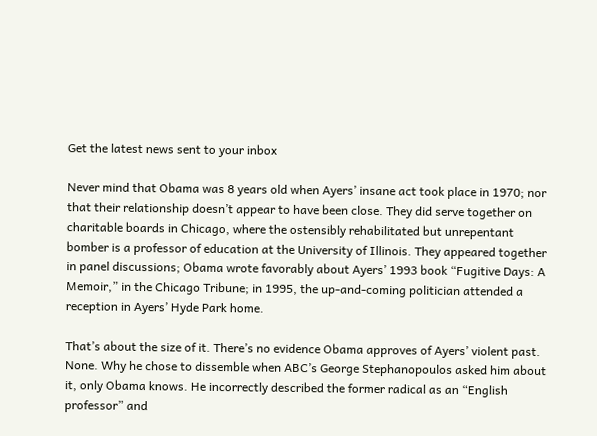Get the latest news sent to your inbox

Never mind that Obama was 8 years old when Ayers’ insane act took place in 1970; nor that their relationship doesn’t appear to have been close. They did serve together on charitable boards in Chicago, where the ostensibly rehabilitated but unrepentant bomber is a professor of education at the University of Illinois. They appeared together in panel discussions; Obama wrote favorably about Ayers’ 1993 book “Fugitive Days: A Memoir,” in the Chicago Tribune; in 1995, the up-and-coming politician attended a reception in Ayers’ Hyde Park home.

That’s about the size of it. There’s no evidence Obama approves of Ayers’ violent past. None. Why he chose to dissemble when ABC’s George Stephanopoulos asked him about it, only Obama knows. He incorrectly described the former radical as an “English professor” and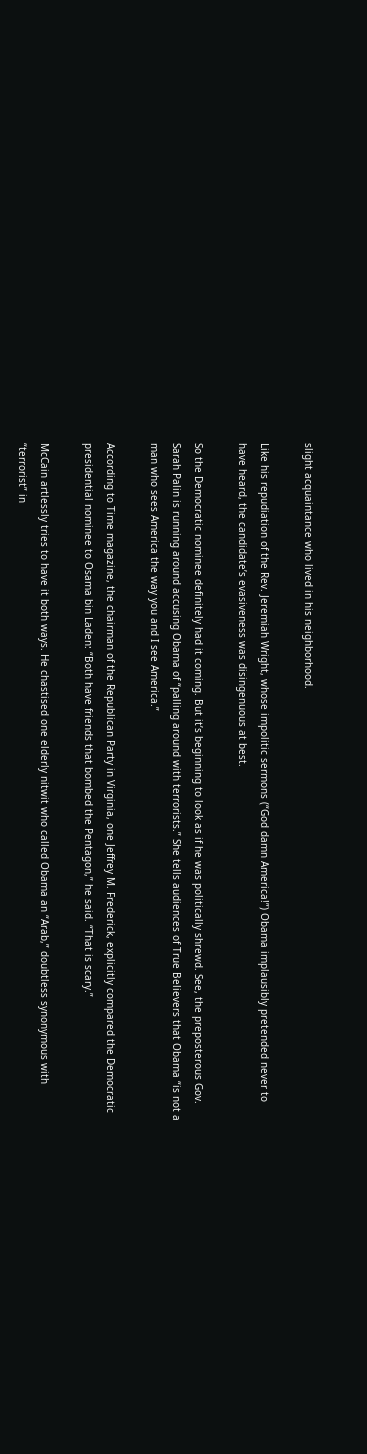slight acquaintance who lived in his neighborhood.

Like his repudiation of the Rev. Jeremiah Wright, whose impolitic sermons (“God damn America!”) Obama implausibly pretended never to have heard, the candidate’s evasiveness was disingenuous at best.

So the Democratic nominee definitely had it coming. But it’s beginning to look as if he was politically shrewd. See, the preposterous Gov. Sarah Palin is running around accusing Obama of “palling around with terrorists.” She tells audiences of True Believers that Obama “is not a man who sees America the way you and I see America.”

According to Time magazine, the chairman of the Republican Party in Virginia, one Jeffrey M. Frederick, explicitly compared the Democratic presidential nominee to Osama bin Laden: “Both have friends that bombed the Pentagon,” he said. “That is scary.”

McCain artlessly tries to have it both ways. He chastised one elderly nitwit who called Obama an “Arab,” doubtless synonymous with “terrorist” in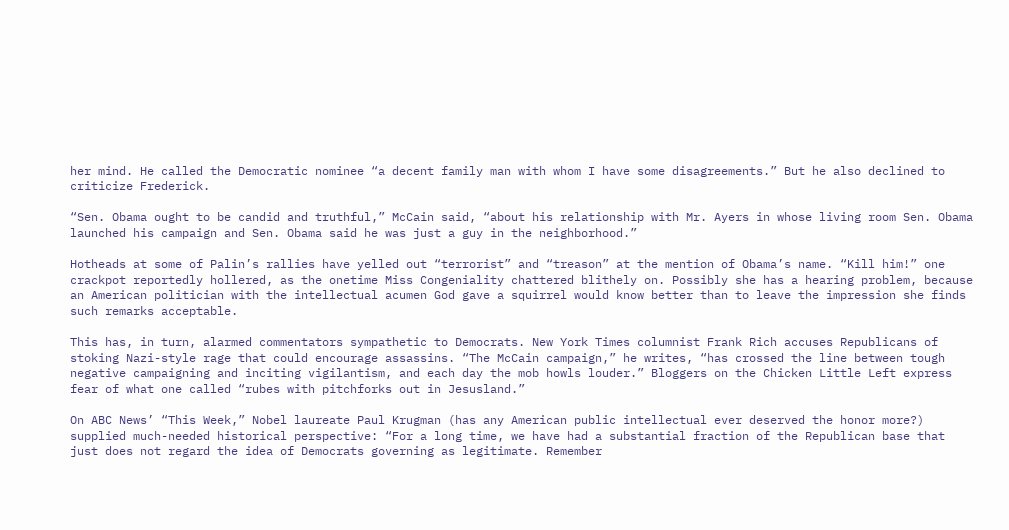her mind. He called the Democratic nominee “a decent family man with whom I have some disagreements.” But he also declined to criticize Frederick.

“Sen. Obama ought to be candid and truthful,” McCain said, “about his relationship with Mr. Ayers in whose living room Sen. Obama launched his campaign and Sen. Obama said he was just a guy in the neighborhood.”

Hotheads at some of Palin’s rallies have yelled out “terrorist” and “treason” at the mention of Obama’s name. “Kill him!” one crackpot reportedly hollered, as the onetime Miss Congeniality chattered blithely on. Possibly she has a hearing problem, because an American politician with the intellectual acumen God gave a squirrel would know better than to leave the impression she finds such remarks acceptable.

This has, in turn, alarmed commentators sympathetic to Democrats. New York Times columnist Frank Rich accuses Republicans of stoking Nazi-style rage that could encourage assassins. “The McCain campaign,” he writes, “has crossed the line between tough negative campaigning and inciting vigilantism, and each day the mob howls louder.” Bloggers on the Chicken Little Left express fear of what one called “rubes with pitchforks out in Jesusland.”

On ABC News’ “This Week,” Nobel laureate Paul Krugman (has any American public intellectual ever deserved the honor more?) supplied much-needed historical perspective: “For a long time, we have had a substantial fraction of the Republican base that just does not regard the idea of Democrats governing as legitimate. Remember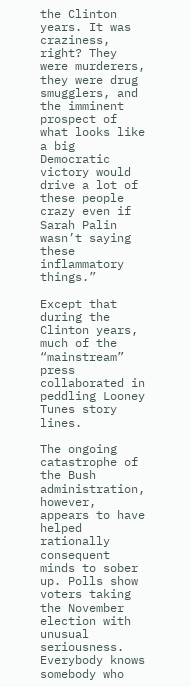the Clinton years. It was craziness, right? They were murderers, they were drug smugglers, and the imminent prospect of what looks like a big Democratic victory would drive a lot of these people crazy even if Sarah Palin wasn’t saying these inflammatory things.”

Except that during the Clinton years, much of the “mainstream” press collaborated in peddling Looney Tunes story lines.

The ongoing catastrophe of the Bush administration, however, appears to have helped rationally consequent minds to sober up. Polls show voters taking the November election with unusual seriousness. Everybody knows somebody who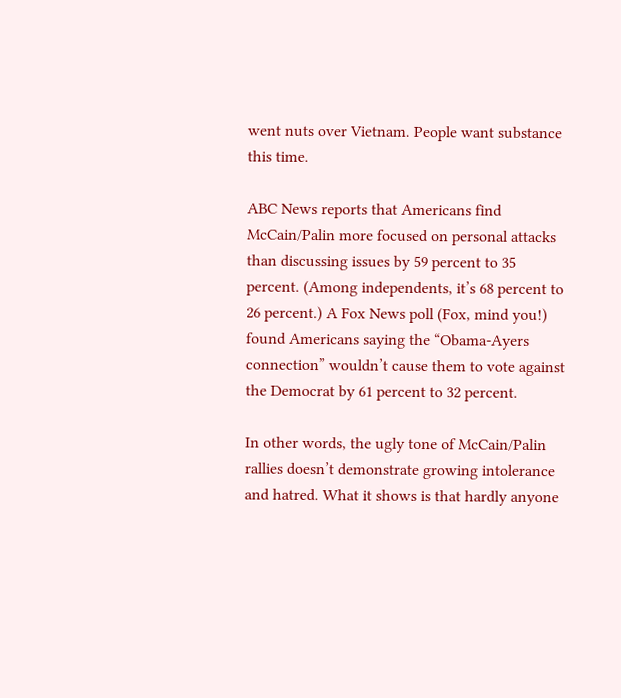went nuts over Vietnam. People want substance this time.

ABC News reports that Americans find McCain/Palin more focused on personal attacks than discussing issues by 59 percent to 35 percent. (Among independents, it’s 68 percent to 26 percent.) A Fox News poll (Fox, mind you!) found Americans saying the “Obama-Ayers connection” wouldn’t cause them to vote against the Democrat by 61 percent to 32 percent.

In other words, the ugly tone of McCain/Palin rallies doesn’t demonstrate growing intolerance and hatred. What it shows is that hardly anyone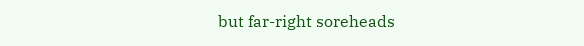but far-right soreheads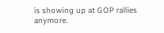is showing up at GOP rallies anymore.